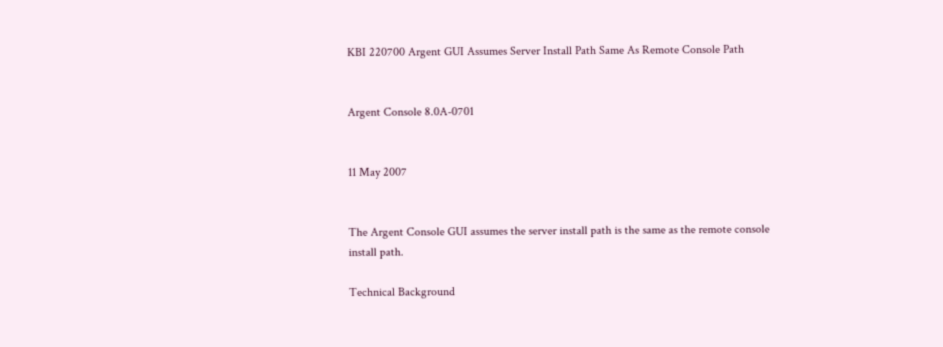KBI 220700 Argent GUI Assumes Server Install Path Same As Remote Console Path


Argent Console 8.0A-0701


11 May 2007


The Argent Console GUI assumes the server install path is the same as the remote console install path.

Technical Background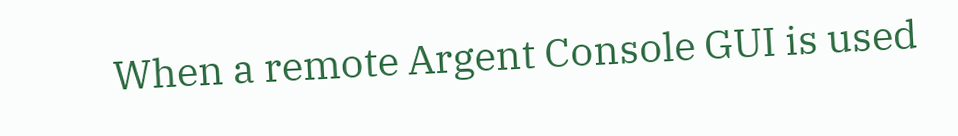When a remote Argent Console GUI is used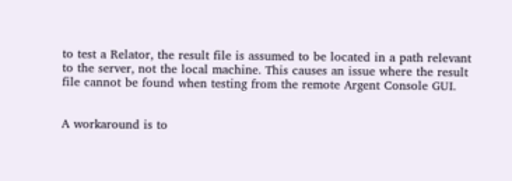to test a Relator, the result file is assumed to be located in a path relevant to the server, not the local machine. This causes an issue where the result file cannot be found when testing from the remote Argent Console GUI.


A workaround is to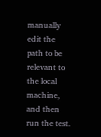manually edit the path to be relevant to the local machine, and then run the test.